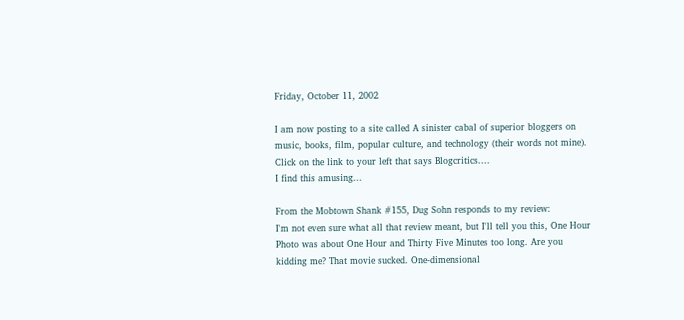Friday, October 11, 2002

I am now posting to a site called A sinister cabal of superior bloggers on music, books, film, popular culture, and technology (their words not mine). Click on the link to your left that says Blogcritics....
I find this amusing...

From the Mobtown Shank #155, Dug Sohn responds to my review:
I'm not even sure what all that review meant, but I'll tell you this, One Hour Photo was about One Hour and Thirty Five Minutes too long. Are you kidding me? That movie sucked. One-dimensional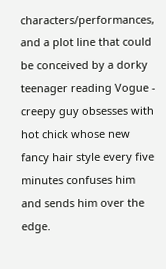characters/performances, and a plot line that could be conceived by a dorky teenager reading Vogue - creepy guy obsesses with hot chick whose new fancy hair style every five minutes confuses him and sends him over the edge.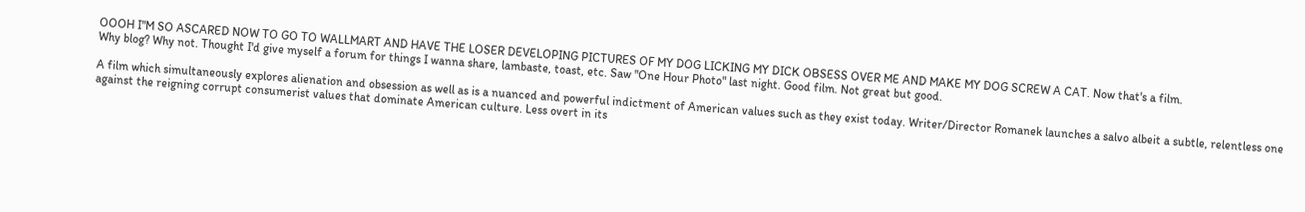OOOH I"M SO ASCARED NOW TO GO TO WALLMART AND HAVE THE LOSER DEVELOPING PICTURES OF MY DOG LICKING MY DICK OBSESS OVER ME AND MAKE MY DOG SCREW A CAT. Now that's a film.
Why blog? Why not. Thought I'd give myself a forum for things I wanna share, lambaste, toast, etc. Saw "One Hour Photo" last night. Good film. Not great but good.

A film which simultaneously explores alienation and obsession as well as is a nuanced and powerful indictment of American values such as they exist today. Writer/Director Romanek launches a salvo albeit a subtle, relentless one against the reigning corrupt consumerist values that dominate American culture. Less overt in its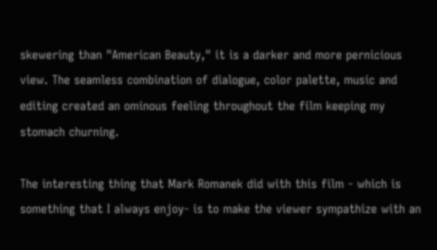skewering than "American Beauty," it is a darker and more pernicious view. The seamless combination of dialogue, color palette, music and editing created an ominous feeling throughout the film keeping my stomach churning.

The interesting thing that Mark Romanek did with this film - which is something that I always enjoy- is to make the viewer sympathize with an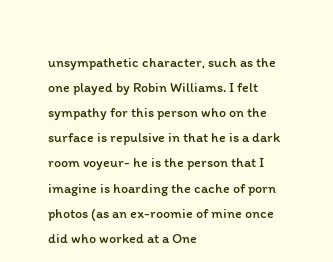unsympathetic character, such as the one played by Robin Williams. I felt sympathy for this person who on the surface is repulsive in that he is a dark room voyeur- he is the person that I imagine is hoarding the cache of porn photos (as an ex-roomie of mine once did who worked at a One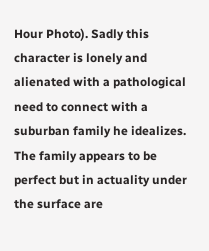Hour Photo). Sadly this character is lonely and alienated with a pathological need to connect with a suburban family he idealizes. The family appears to be perfect but in actuality under the surface are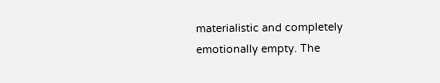materialistic and completely emotionally empty. The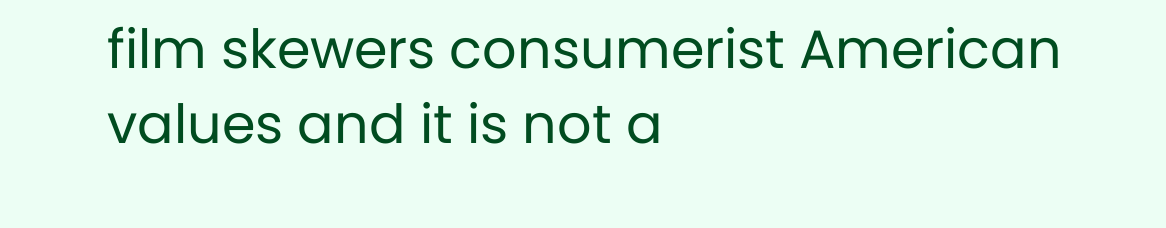film skewers consumerist American values and it is not a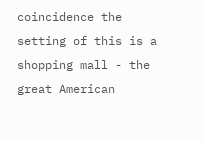coincidence the setting of this is a shopping mall - the great American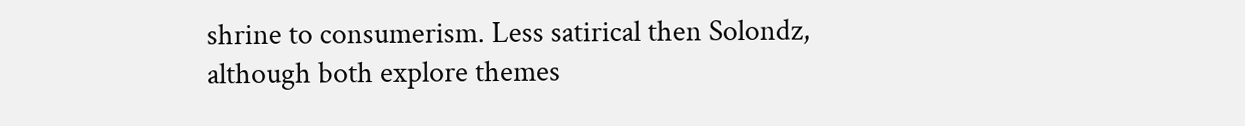shrine to consumerism. Less satirical then Solondz, although both explore themes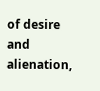of desire and alienation,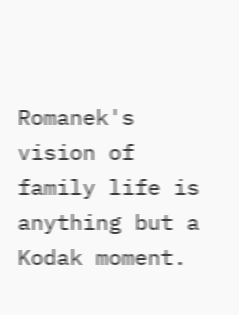Romanek's vision of family life is anything but a Kodak moment.